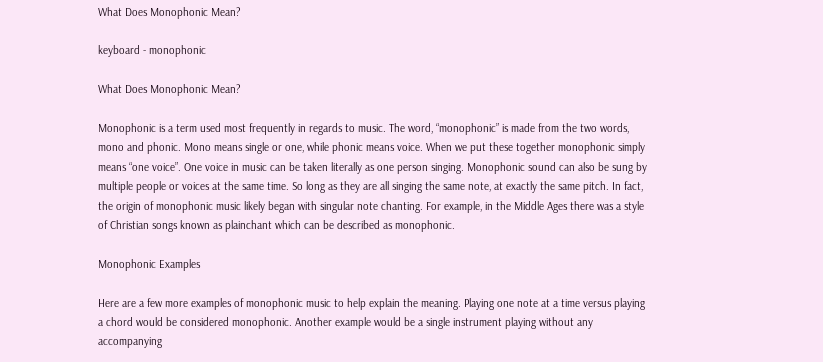What Does Monophonic Mean?

keyboard - monophonic

What Does Monophonic Mean?

Monophonic is a term used most frequently in regards to music. The word, “monophonic” is made from the two words, mono and phonic. Mono means single or one, while phonic means voice. When we put these together monophonic simply means “one voice”. One voice in music can be taken literally as one person singing. Monophonic sound can also be sung by multiple people or voices at the same time. So long as they are all singing the same note, at exactly the same pitch. In fact, the origin of monophonic music likely began with singular note chanting. For example, in the Middle Ages there was a style of Christian songs known as plainchant which can be described as monophonic.

Monophonic Examples

Here are a few more examples of monophonic music to help explain the meaning. Playing one note at a time versus playing a chord would be considered monophonic. Another example would be a single instrument playing without any accompanying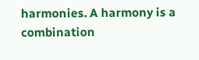harmonies. A harmony is a combination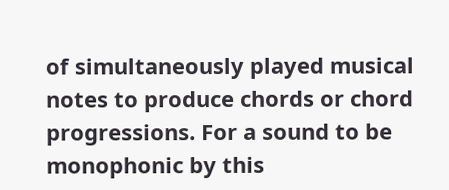of simultaneously played musical notes to produce chords or chord progressions. For a sound to be monophonic by this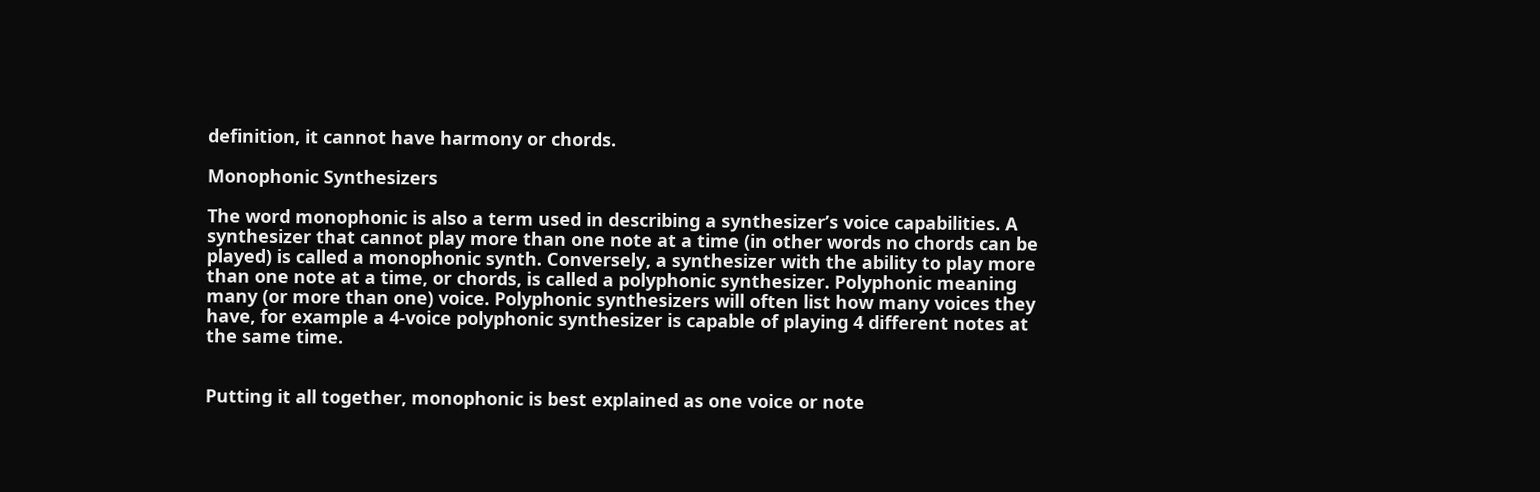definition, it cannot have harmony or chords.

Monophonic Synthesizers

The word monophonic is also a term used in describing a synthesizer’s voice capabilities. A synthesizer that cannot play more than one note at a time (in other words no chords can be played) is called a monophonic synth. Conversely, a synthesizer with the ability to play more than one note at a time, or chords, is called a polyphonic synthesizer. Polyphonic meaning many (or more than one) voice. Polyphonic synthesizers will often list how many voices they have, for example a 4-voice polyphonic synthesizer is capable of playing 4 different notes at the same time.


Putting it all together, monophonic is best explained as one voice or note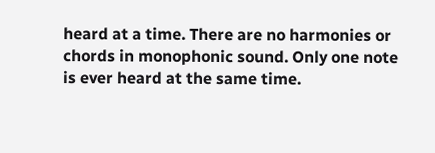heard at a time. There are no harmonies or chords in monophonic sound. Only one note is ever heard at the same time.